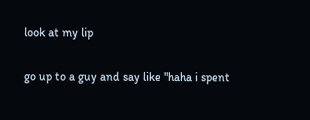look at my lip

go up to a guy and say like "haha i spent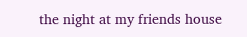the night at my friends house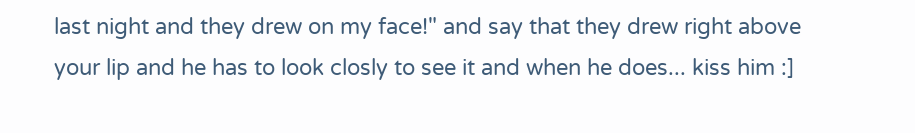last night and they drew on my face!" and say that they drew right above your lip and he has to look closly to see it and when he does... kiss him :]